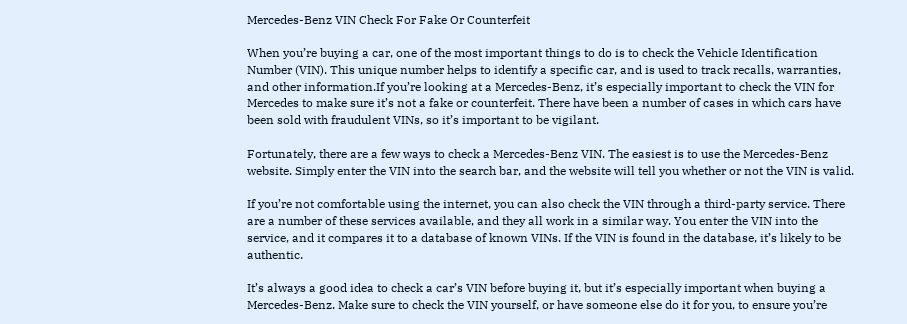Mercedes-Benz VIN Check For Fake Or Counterfeit

When you’re buying a car, one of the most important things to do is to check the Vehicle Identification Number (VIN). This unique number helps to identify a specific car, and is used to track recalls, warranties, and other information.If you’re looking at a Mercedes-Benz, it’s especially important to check the VIN for Mercedes to make sure it’s not a fake or counterfeit. There have been a number of cases in which cars have been sold with fraudulent VINs, so it’s important to be vigilant.

Fortunately, there are a few ways to check a Mercedes-Benz VIN. The easiest is to use the Mercedes-Benz website. Simply enter the VIN into the search bar, and the website will tell you whether or not the VIN is valid.

If you’re not comfortable using the internet, you can also check the VIN through a third-party service. There are a number of these services available, and they all work in a similar way. You enter the VIN into the service, and it compares it to a database of known VINs. If the VIN is found in the database, it’s likely to be authentic.

It’s always a good idea to check a car’s VIN before buying it, but it’s especially important when buying a Mercedes-Benz. Make sure to check the VIN yourself, or have someone else do it for you, to ensure you’re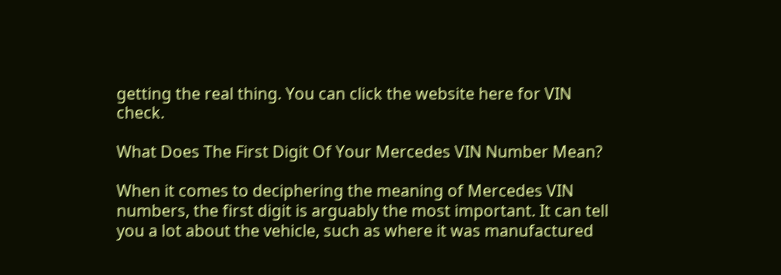getting the real thing. You can click the website here for VIN check.

What Does The First Digit Of Your Mercedes VIN Number Mean?

When it comes to deciphering the meaning of Mercedes VIN numbers, the first digit is arguably the most important. It can tell you a lot about the vehicle, such as where it was manufactured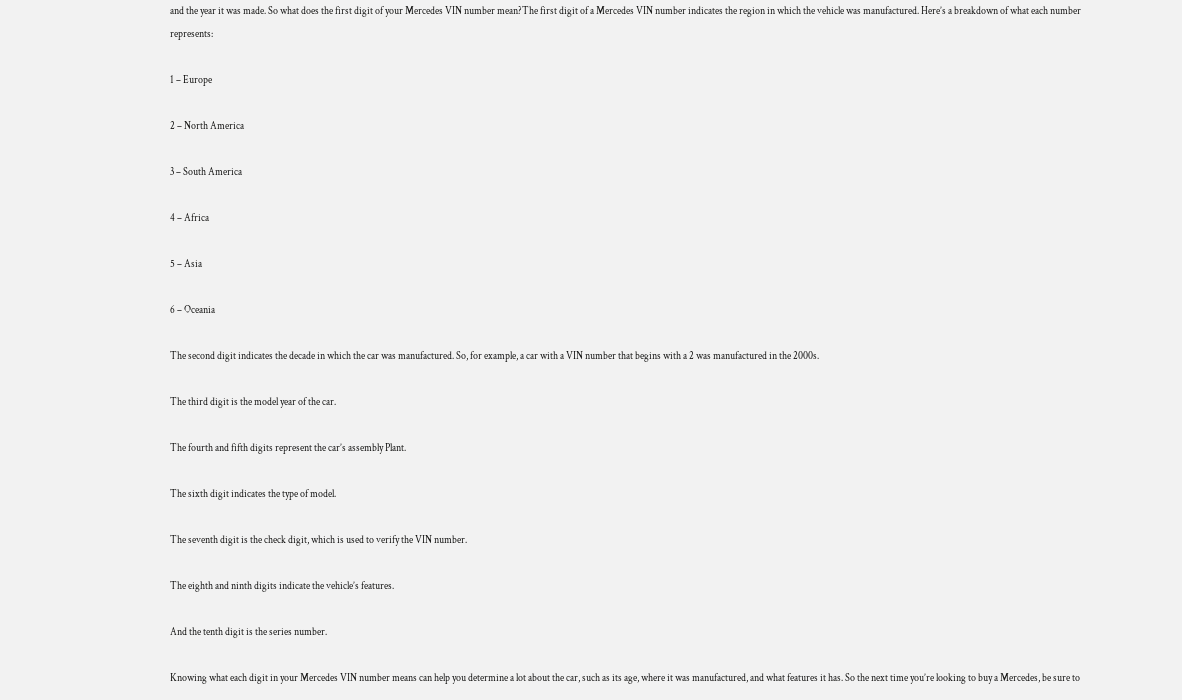and the year it was made. So what does the first digit of your Mercedes VIN number mean?The first digit of a Mercedes VIN number indicates the region in which the vehicle was manufactured. Here’s a breakdown of what each number represents:

1 – Europe

2 – North America

3 – South America

4 – Africa

5 – Asia

6 – Oceania

The second digit indicates the decade in which the car was manufactured. So, for example, a car with a VIN number that begins with a 2 was manufactured in the 2000s.

The third digit is the model year of the car.

The fourth and fifth digits represent the car’s assembly Plant.

The sixth digit indicates the type of model.

The seventh digit is the check digit, which is used to verify the VIN number.

The eighth and ninth digits indicate the vehicle’s features.

And the tenth digit is the series number.

Knowing what each digit in your Mercedes VIN number means can help you determine a lot about the car, such as its age, where it was manufactured, and what features it has. So the next time you’re looking to buy a Mercedes, be sure to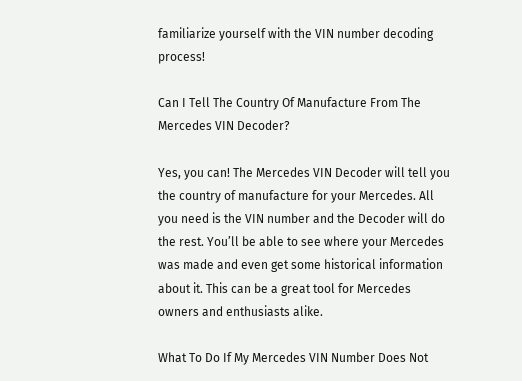familiarize yourself with the VIN number decoding process!

Can I Tell The Country Of Manufacture From The Mercedes VIN Decoder?

Yes, you can! The Mercedes VIN Decoder will tell you the country of manufacture for your Mercedes. All you need is the VIN number and the Decoder will do the rest. You’ll be able to see where your Mercedes was made and even get some historical information about it. This can be a great tool for Mercedes owners and enthusiasts alike.

What To Do If My Mercedes VIN Number Does Not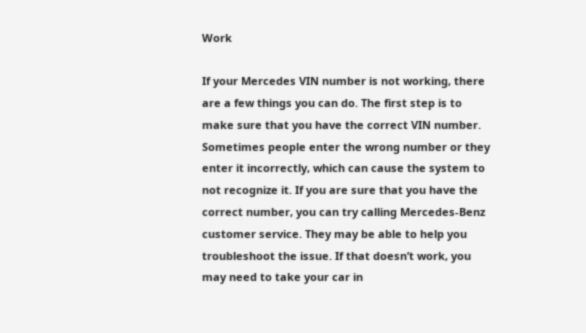Work

If your Mercedes VIN number is not working, there are a few things you can do. The first step is to make sure that you have the correct VIN number. Sometimes people enter the wrong number or they enter it incorrectly, which can cause the system to not recognize it. If you are sure that you have the correct number, you can try calling Mercedes-Benz customer service. They may be able to help you troubleshoot the issue. If that doesn’t work, you may need to take your car in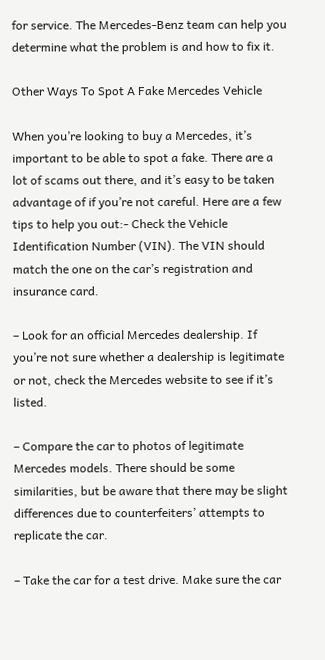for service. The Mercedes-Benz team can help you determine what the problem is and how to fix it.

Other Ways To Spot A Fake Mercedes Vehicle

When you’re looking to buy a Mercedes, it’s important to be able to spot a fake. There are a lot of scams out there, and it’s easy to be taken advantage of if you’re not careful. Here are a few tips to help you out:- Check the Vehicle Identification Number (VIN). The VIN should match the one on the car’s registration and insurance card.

– Look for an official Mercedes dealership. If you’re not sure whether a dealership is legitimate or not, check the Mercedes website to see if it’s listed.

– Compare the car to photos of legitimate Mercedes models. There should be some similarities, but be aware that there may be slight differences due to counterfeiters’ attempts to replicate the car.

– Take the car for a test drive. Make sure the car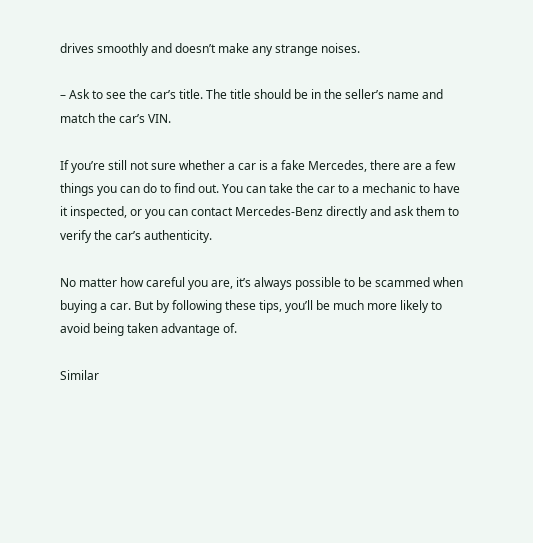drives smoothly and doesn’t make any strange noises.

– Ask to see the car’s title. The title should be in the seller’s name and match the car’s VIN.

If you’re still not sure whether a car is a fake Mercedes, there are a few things you can do to find out. You can take the car to a mechanic to have it inspected, or you can contact Mercedes-Benz directly and ask them to verify the car’s authenticity.

No matter how careful you are, it’s always possible to be scammed when buying a car. But by following these tips, you’ll be much more likely to avoid being taken advantage of.

Similar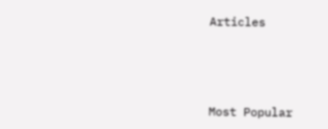Articles




Most Popular